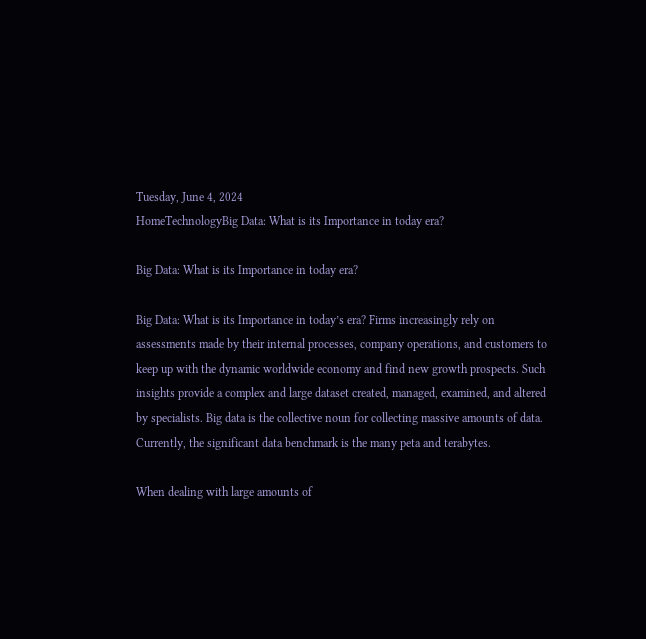Tuesday, June 4, 2024
HomeTechnologyBig Data: What is its Importance in today era?

Big Data: What is its Importance in today era?

Big Data: What is its Importance in today’s era? Firms increasingly rely on assessments made by their internal processes, company operations, and customers to keep up with the dynamic worldwide economy and find new growth prospects. Such insights provide a complex and large dataset created, managed, examined, and altered by specialists. Big data is the collective noun for collecting massive amounts of data. Currently, the significant data benchmark is the many peta and terabytes.

When dealing with large amounts of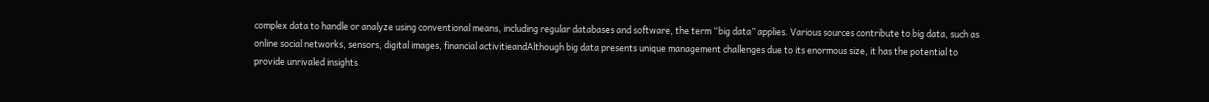complex data to handle or analyze using conventional means, including regular databases and software, the term “big data” applies. Various sources contribute to big data, such as online social networks, sensors, digital images, financial activitieandAlthough big data presents unique management challenges due to its enormous size, it has the potential to provide unrivaled insights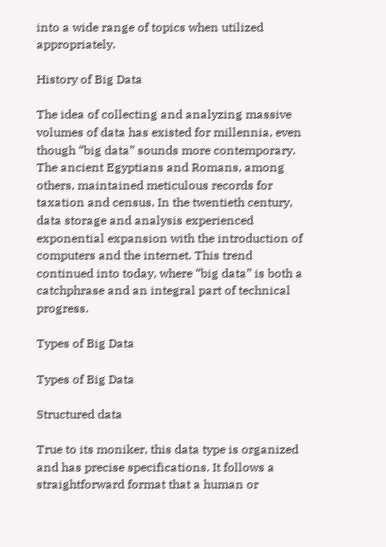into a wide range of topics when utilized appropriately.

History of Big Data

The idea of collecting and analyzing massive volumes of data has existed for millennia, even though “big data” sounds more contemporary. The ancient Egyptians and Romans, among others, maintained meticulous records for taxation and census. In the twentieth century, data storage and analysis experienced exponential expansion with the introduction of computers and the internet. This trend continued into today, where “big data” is both a catchphrase and an integral part of technical progress.

Types of Big Data

Types of Big Data

Structured data

True to its moniker, this data type is organized and has precise specifications. It follows a straightforward format that a human or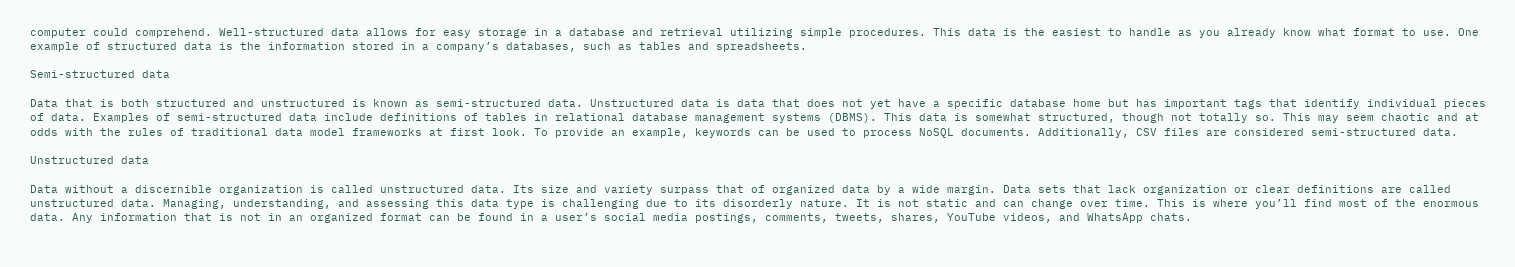computer could comprehend. Well-structured data allows for easy storage in a database and retrieval utilizing simple procedures. This data is the easiest to handle as you already know what format to use. One example of structured data is the information stored in a company’s databases, such as tables and spreadsheets.

Semi-structured data

Data that is both structured and unstructured is known as semi-structured data. Unstructured data is data that does not yet have a specific database home but has important tags that identify individual pieces of data. Examples of semi-structured data include definitions of tables in relational database management systems (DBMS). This data is somewhat structured, though not totally so. This may seem chaotic and at odds with the rules of traditional data model frameworks at first look. To provide an example, keywords can be used to process NoSQL documents. Additionally, CSV files are considered semi-structured data.

Unstructured data

Data without a discernible organization is called unstructured data. Its size and variety surpass that of organized data by a wide margin. Data sets that lack organization or clear definitions are called unstructured data. Managing, understanding, and assessing this data type is challenging due to its disorderly nature. It is not static and can change over time. This is where you’ll find most of the enormous data. Any information that is not in an organized format can be found in a user’s social media postings, comments, tweets, shares, YouTube videos, and WhatsApp chats.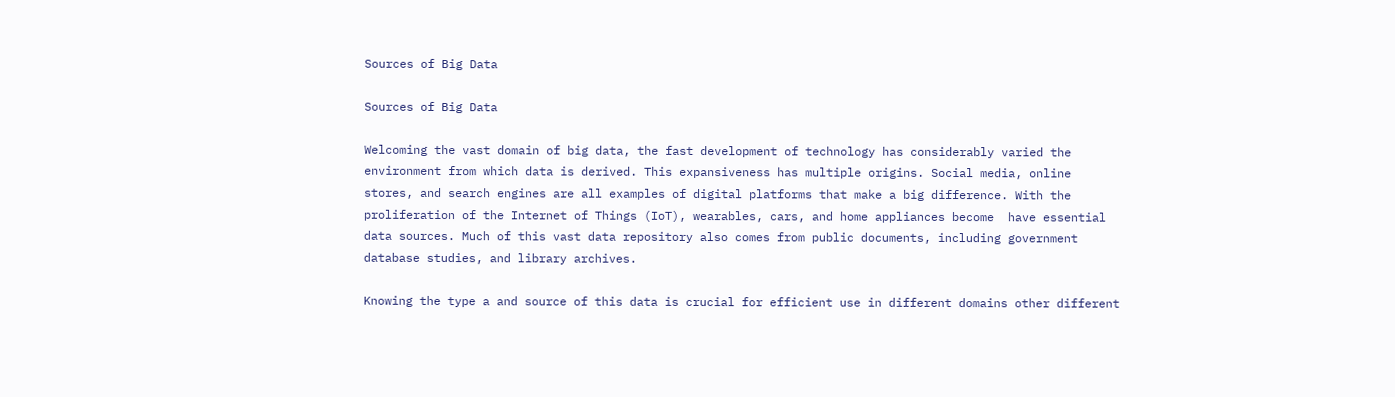Sources of Big Data

Sources of Big Data

Welcoming the vast domain of big data, the fast development of technology has considerably varied the environment from which data is derived. This expansiveness has multiple origins. Social media, online stores, and search engines are all examples of digital platforms that make a big difference. With the proliferation of the Internet of Things (IoT), wearables, cars, and home appliances become  have essential data sources. Much of this vast data repository also comes from public documents, including government database studies, and library archives.

Knowing the type a and source of this data is crucial for efficient use in different domains other different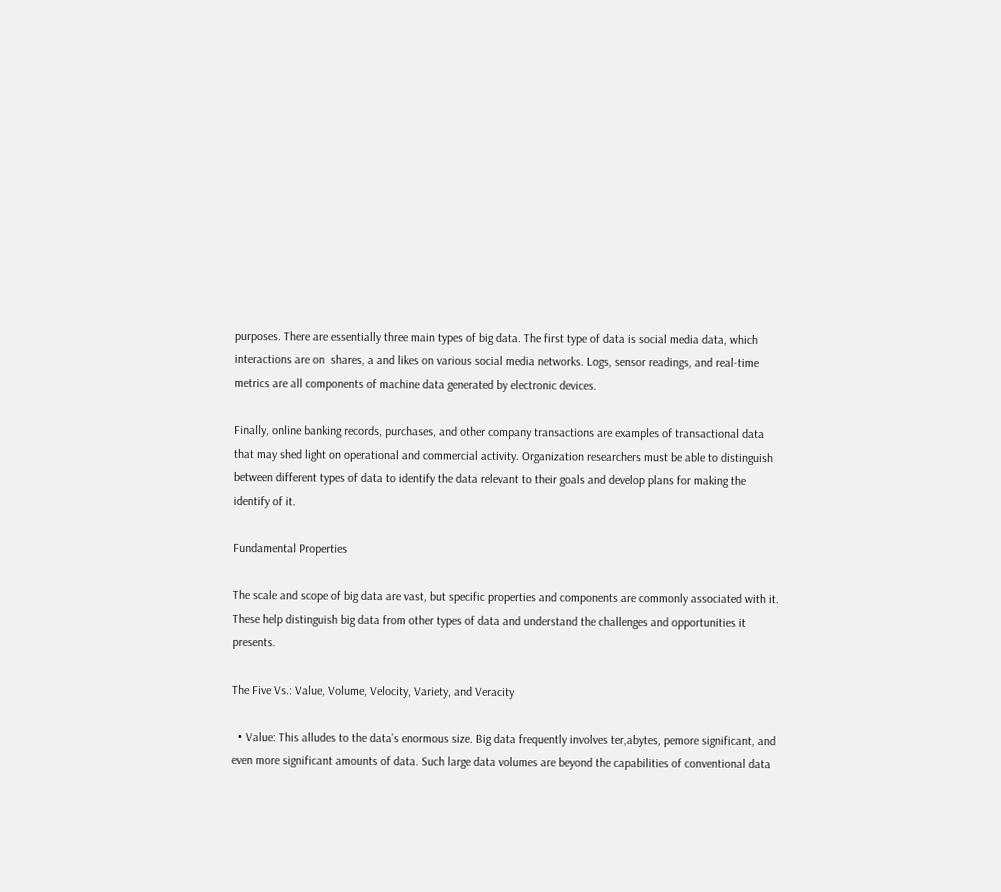purposes. There are essentially three main types of big data. The first type of data is social media data, which interactions are on  shares, a and likes on various social media networks. Logs, sensor readings, and real-time metrics are all components of machine data generated by electronic devices.

Finally, online banking records, purchases, and other company transactions are examples of transactional data that may shed light on operational and commercial activity. Organization researchers must be able to distinguish between different types of data to identify the data relevant to their goals and develop plans for making the identify of it.

Fundamental Properties

The scale and scope of big data are vast, but specific properties and components are commonly associated with it. These help distinguish big data from other types of data and understand the challenges and opportunities it presents.

The Five Vs.: Value, Volume, Velocity, Variety, and Veracity

  • Value: This alludes to the data’s enormous size. Big data frequently involves ter,abytes, pemore significant, and even more significant amounts of data. Such large data volumes are beyond the capabilities of conventional data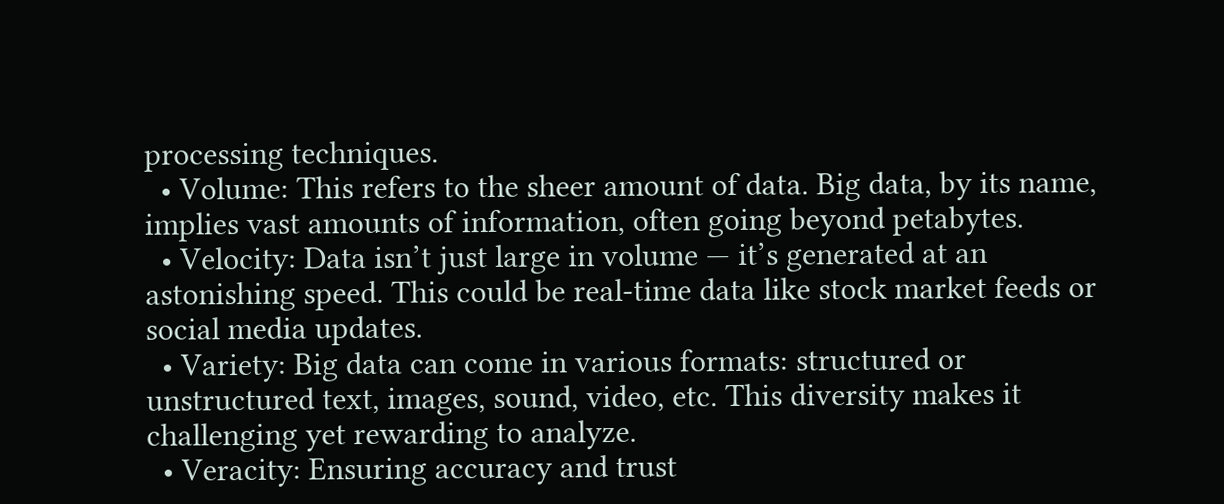processing techniques.
  • Volume: This refers to the sheer amount of data. Big data, by its name, implies vast amounts of information, often going beyond petabytes.
  • Velocity: Data isn’t just large in volume — it’s generated at an astonishing speed. This could be real-time data like stock market feeds or social media updates.
  • Variety: Big data can come in various formats: structured or unstructured text, images, sound, video, etc. This diversity makes it challenging yet rewarding to analyze.
  • Veracity: Ensuring accuracy and trust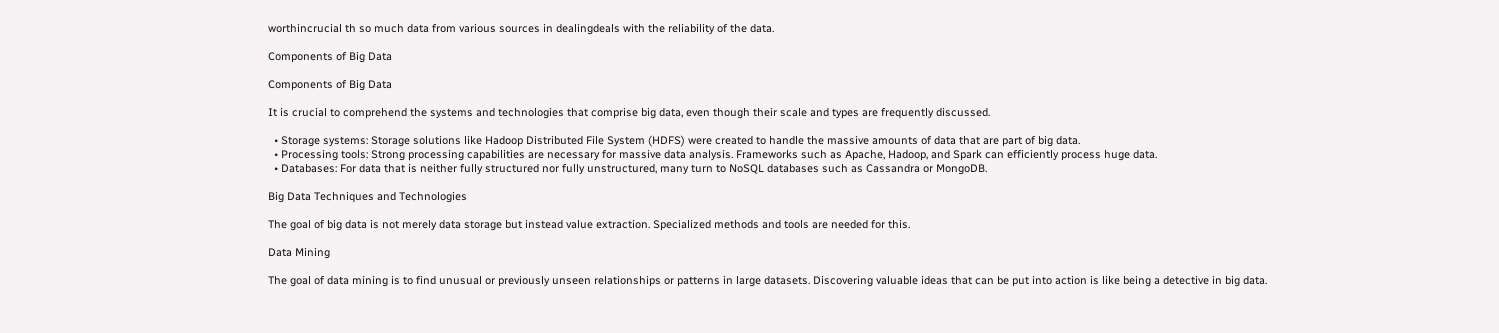worthincrucial th so much data from various sources in dealingdeals with the reliability of the data.

Components of Big Data

Components of Big Data

It is crucial to comprehend the systems and technologies that comprise big data, even though their scale and types are frequently discussed.

  • Storage systems: Storage solutions like Hadoop Distributed File System (HDFS) were created to handle the massive amounts of data that are part of big data.
  • Processing tools: Strong processing capabilities are necessary for massive data analysis. Frameworks such as Apache, Hadoop, and Spark can efficiently process huge data.
  • Databases: For data that is neither fully structured nor fully unstructured, many turn to NoSQL databases such as Cassandra or MongoDB.

Big Data Techniques and Technologies

The goal of big data is not merely data storage but instead value extraction. Specialized methods and tools are needed for this.

Data Mining

The goal of data mining is to find unusual or previously unseen relationships or patterns in large datasets. Discovering valuable ideas that can be put into action is like being a detective in big data.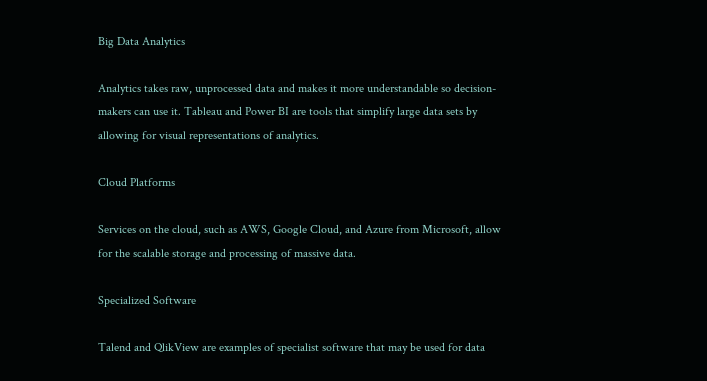Big Data Analytics

Analytics takes raw, unprocessed data and makes it more understandable so decision-makers can use it. Tableau and Power BI are tools that simplify large data sets by allowing for visual representations of analytics.

Cloud Platforms

Services on the cloud, such as AWS, Google Cloud, and Azure from Microsoft, allow for the scalable storage and processing of massive data.

Specialized Software

Talend and QlikView are examples of specialist software that may be used for data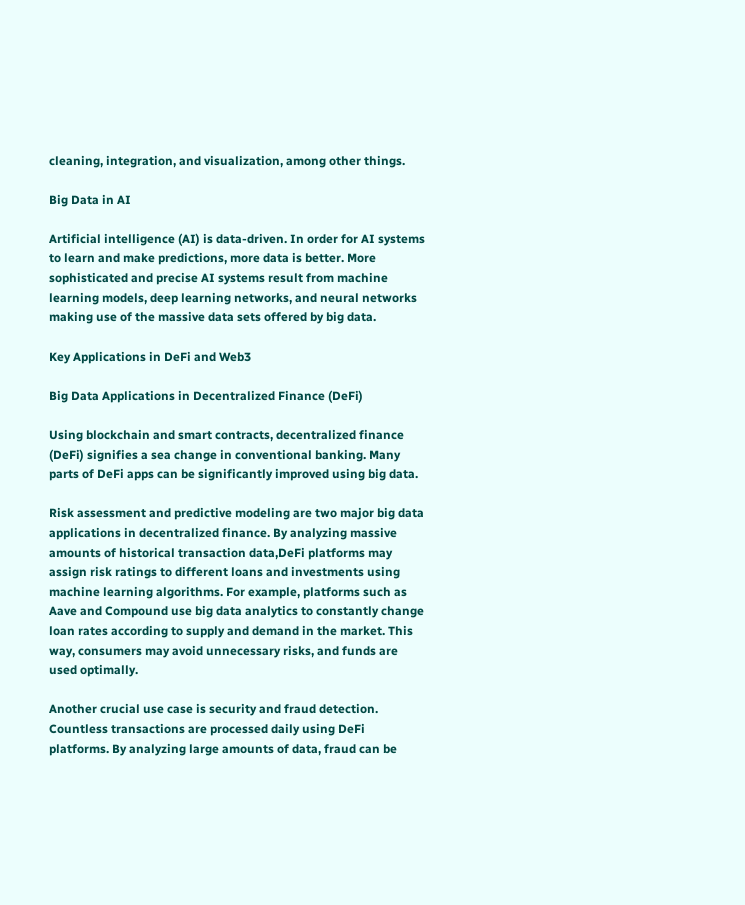cleaning, integration, and visualization, among other things.

Big Data in AI

Artificial intelligence (AI) is data-driven. In order for AI systems to learn and make predictions, more data is better. More sophisticated and precise AI systems result from machine learning models, deep learning networks, and neural networks making use of the massive data sets offered by big data.

Key Applications in DeFi and Web3

Big Data Applications in Decentralized Finance (DeFi)

Using blockchain and smart contracts, decentralized finance (DeFi) signifies a sea change in conventional banking. Many parts of DeFi apps can be significantly improved using big data.

Risk assessment and predictive modeling are two major big data applications in decentralized finance. By analyzing massive amounts of historical transaction data,DeFi platforms may assign risk ratings to different loans and investments using machine learning algorithms. For example, platforms such as Aave and Compound use big data analytics to constantly change loan rates according to supply and demand in the market. This way, consumers may avoid unnecessary risks, and funds are used optimally.

Another crucial use case is security and fraud detection. Countless transactions are processed daily using DeFi platforms. By analyzing large amounts of data, fraud can be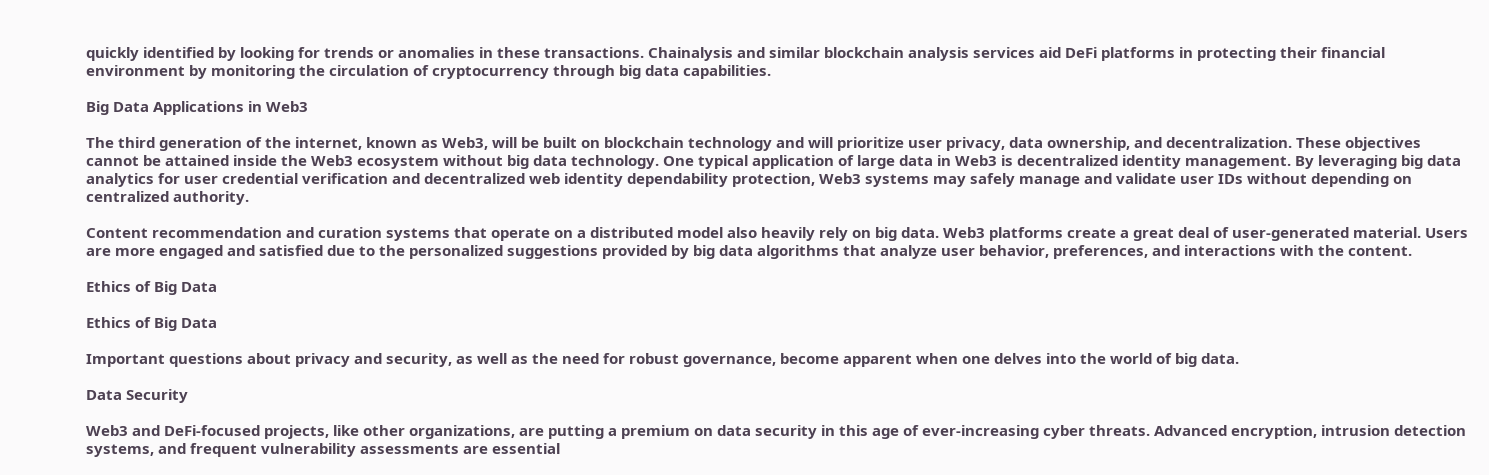quickly identified by looking for trends or anomalies in these transactions. Chainalysis and similar blockchain analysis services aid DeFi platforms in protecting their financial environment by monitoring the circulation of cryptocurrency through big data capabilities.

Big Data Applications in Web3

The third generation of the internet, known as Web3, will be built on blockchain technology and will prioritize user privacy, data ownership, and decentralization. These objectives cannot be attained inside the Web3 ecosystem without big data technology. One typical application of large data in Web3 is decentralized identity management. By leveraging big data analytics for user credential verification and decentralized web identity dependability protection, Web3 systems may safely manage and validate user IDs without depending on centralized authority.

Content recommendation and curation systems that operate on a distributed model also heavily rely on big data. Web3 platforms create a great deal of user-generated material. Users are more engaged and satisfied due to the personalized suggestions provided by big data algorithms that analyze user behavior, preferences, and interactions with the content.

Ethics of Big Data

Ethics of Big Data

Important questions about privacy and security, as well as the need for robust governance, become apparent when one delves into the world of big data.

Data Security

Web3 and DeFi-focused projects, like other organizations, are putting a premium on data security in this age of ever-increasing cyber threats. Advanced encryption, intrusion detection systems, and frequent vulnerability assessments are essential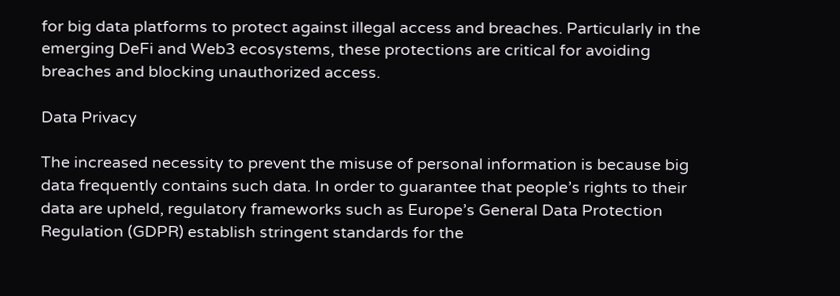for big data platforms to protect against illegal access and breaches. Particularly in the emerging DeFi and Web3 ecosystems, these protections are critical for avoiding breaches and blocking unauthorized access.

Data Privacy

The increased necessity to prevent the misuse of personal information is because big data frequently contains such data. In order to guarantee that people’s rights to their data are upheld, regulatory frameworks such as Europe’s General Data Protection Regulation (GDPR) establish stringent standards for the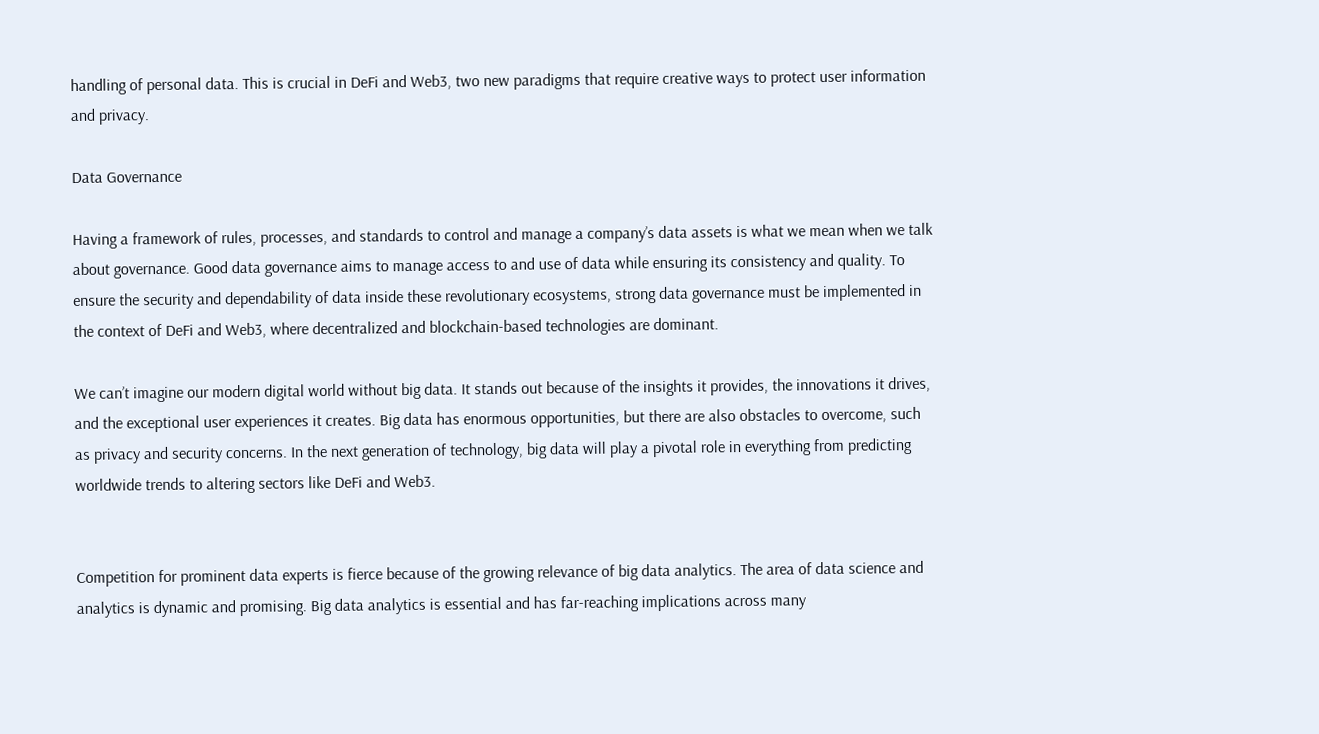handling of personal data. This is crucial in DeFi and Web3, two new paradigms that require creative ways to protect user information and privacy.

Data Governance

Having a framework of rules, processes, and standards to control and manage a company’s data assets is what we mean when we talk about governance. Good data governance aims to manage access to and use of data while ensuring its consistency and quality. To ensure the security and dependability of data inside these revolutionary ecosystems, strong data governance must be implemented in the context of DeFi and Web3, where decentralized and blockchain-based technologies are dominant.

We can’t imagine our modern digital world without big data. It stands out because of the insights it provides, the innovations it drives, and the exceptional user experiences it creates. Big data has enormous opportunities, but there are also obstacles to overcome, such as privacy and security concerns. In the next generation of technology, big data will play a pivotal role in everything from predicting worldwide trends to altering sectors like DeFi and Web3.


Competition for prominent data experts is fierce because of the growing relevance of big data analytics. The area of data science and analytics is dynamic and promising. Big data analytics is essential and has far-reaching implications across many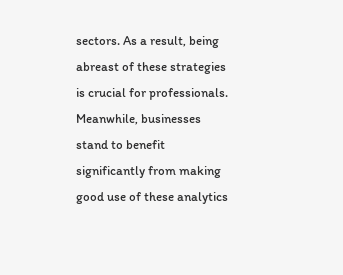sectors. As a result, being abreast of these strategies is crucial for professionals. Meanwhile, businesses stand to benefit significantly from making good use of these analytics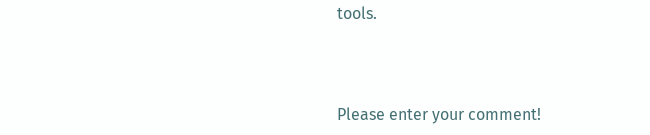tools.



Please enter your comment!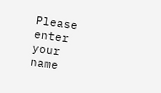Please enter your name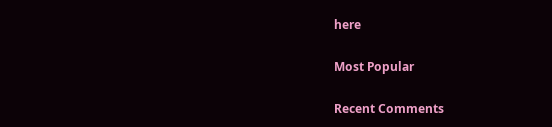here

Most Popular

Recent Comments